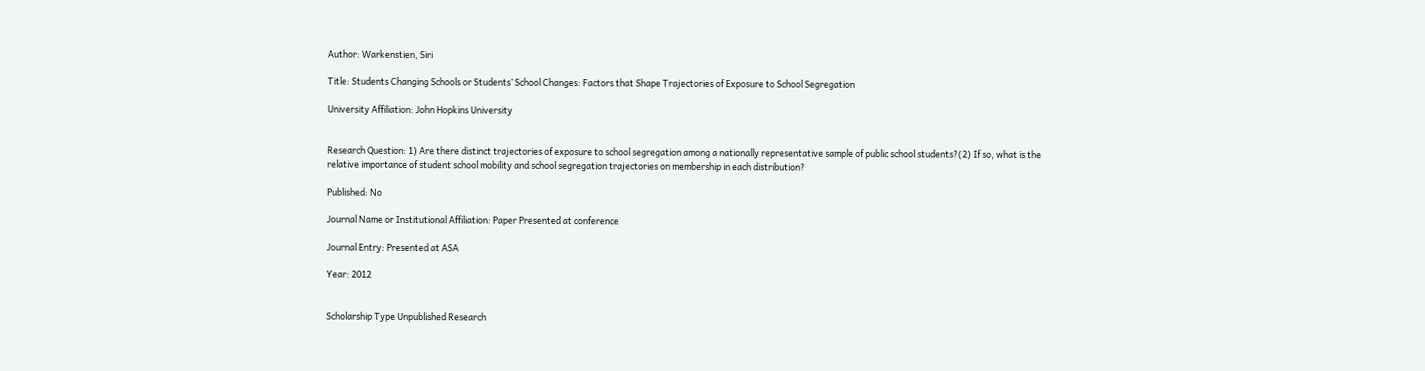Author: Warkenstien, Siri

Title: Students Changing Schools or Students’ School Changes: Factors that Shape Trajectories of Exposure to School Segregation

University Affiliation: John Hopkins University


Research Question: 1) Are there distinct trajectories of exposure to school segregation among a nationally representative sample of public school students?(2) If so, what is the relative importance of student school mobility and school segregation trajectories on membership in each distribution?

Published: No

Journal Name or Institutional Affiliation: Paper Presented at conference

Journal Entry: Presented at ASA

Year: 2012


Scholarship Type Unpublished Research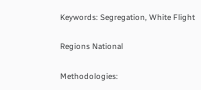Keywords: Segregation, White Flight

Regions National

Methodologies: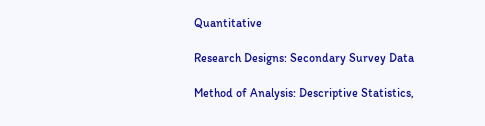Quantitative

Research Designs: Secondary Survey Data

Method of Analysis: Descriptive Statistics,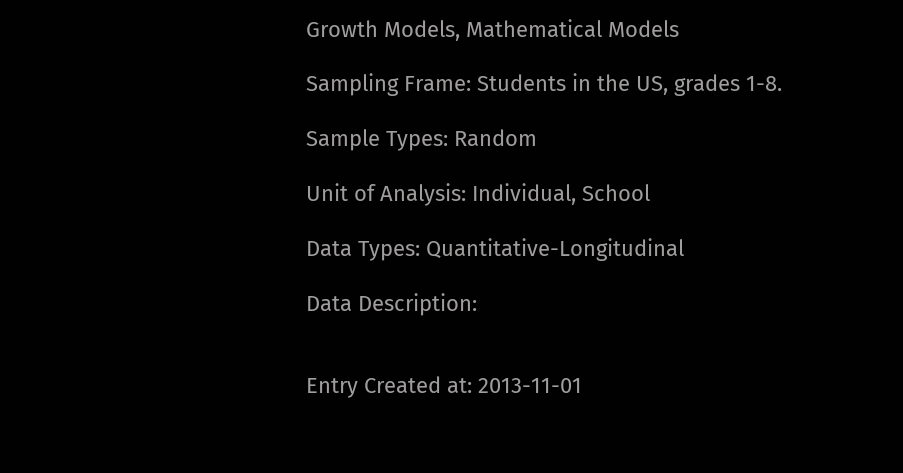Growth Models, Mathematical Models

Sampling Frame: Students in the US, grades 1-8.

Sample Types: Random

Unit of Analysis: Individual, School

Data Types: Quantitative-Longitudinal

Data Description:


Entry Created at: 2013-11-01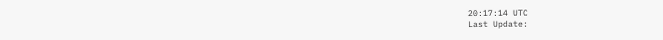20:17:14 UTC
Last Update: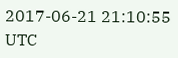2017-06-21 21:10:55 UTC